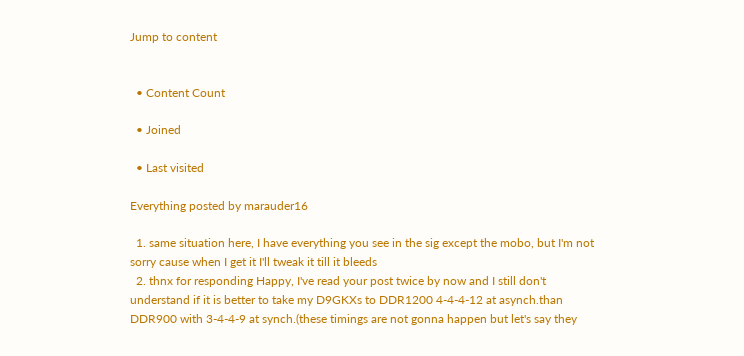Jump to content


  • Content Count

  • Joined

  • Last visited

Everything posted by marauder16

  1. same situation here, I have everything you see in the sig except the mobo, but I'm not sorry cause when I get it I'll tweak it till it bleeds
  2. thnx for responding Happy, I've read your post twice by now and I still don't understand if it is better to take my D9GKXs to DDR1200 4-4-4-12 at asynch.than DDR900 with 3-4-4-9 at synch.(these timings are not gonna happen but let's say they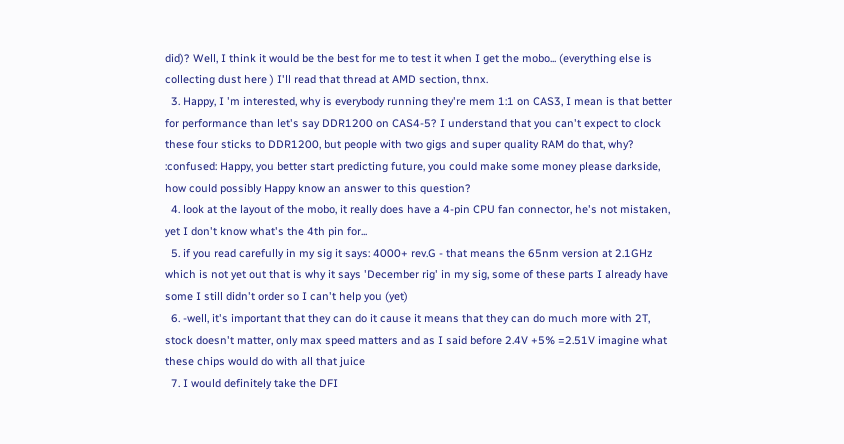did)? Well, I think it would be the best for me to test it when I get the mobo... (everything else is collecting dust here ) I'll read that thread at AMD section, thnx.
  3. Happy, I 'm interested, why is everybody running they're mem 1:1 on CAS3, I mean is that better for performance than let's say DDR1200 on CAS4-5? I understand that you can't expect to clock these four sticks to DDR1200, but people with two gigs and super quality RAM do that, why? :confused: Happy, you better start predicting future, you could make some money please darkside, how could possibly Happy know an answer to this question?
  4. look at the layout of the mobo, it really does have a 4-pin CPU fan connector, he's not mistaken, yet I don't know what's the 4th pin for...
  5. if you read carefully in my sig it says: 4000+ rev.G - that means the 65nm version at 2.1GHz which is not yet out that is why it says 'December rig' in my sig, some of these parts I already have some I still didn't order so I can't help you (yet)
  6. -well, it's important that they can do it cause it means that they can do much more with 2T, stock doesn't matter, only max speed matters and as I said before 2.4V +5% =2.51V imagine what these chips would do with all that juice
  7. I would definitely take the DFI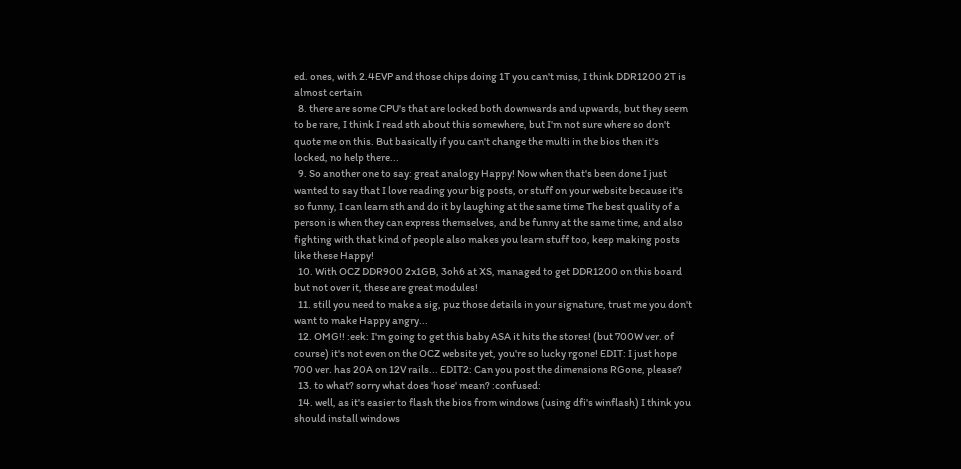ed. ones, with 2.4EVP and those chips doing 1T you can't miss, I think DDR1200 2T is almost certain
  8. there are some CPU's that are locked both downwards and upwards, but they seem to be rare, I think I read sth about this somewhere, but I'm not sure where so don't quote me on this. But basically if you can't change the multi in the bios then it's locked, no help there...
  9. So another one to say: great analogy Happy! Now when that's been done I just wanted to say that I love reading your big posts, or stuff on your website because it's so funny, I can learn sth and do it by laughing at the same time The best quality of a person is when they can express themselves, and be funny at the same time, and also fighting with that kind of people also makes you learn stuff too, keep making posts like these Happy!
  10. With OCZ DDR900 2x1GB, 3oh6 at XS, managed to get DDR1200 on this board but not over it, these are great modules!
  11. still you need to make a sig, puz those details in your signature, trust me you don't want to make Happy angry...
  12. OMG!! :eek: I'm going to get this baby ASA it hits the stores! (but 700W ver. of course) it's not even on the OCZ website yet, you're so lucky rgone! EDIT: I just hope 700 ver. has 20A on 12V rails... EDIT2: Can you post the dimensions RGone, please?
  13. to what? sorry what does 'hose' mean? :confused:
  14. well, as it's easier to flash the bios from windows (using dfi's winflash) I think you should install windows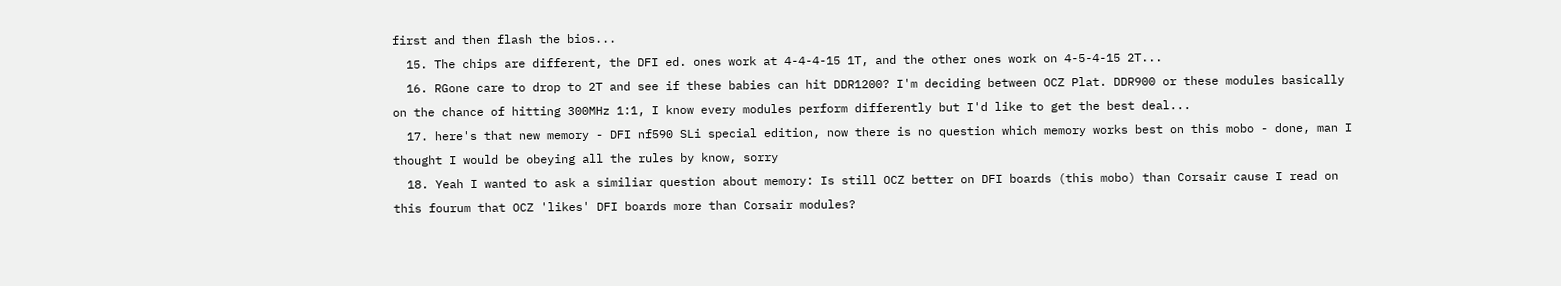first and then flash the bios...
  15. The chips are different, the DFI ed. ones work at 4-4-4-15 1T, and the other ones work on 4-5-4-15 2T...
  16. RGone care to drop to 2T and see if these babies can hit DDR1200? I'm deciding between OCZ Plat. DDR900 or these modules basically on the chance of hitting 300MHz 1:1, I know every modules perform differently but I'd like to get the best deal...
  17. here's that new memory - DFI nf590 SLi special edition, now there is no question which memory works best on this mobo - done, man I thought I would be obeying all the rules by know, sorry
  18. Yeah I wanted to ask a similiar question about memory: Is still OCZ better on DFI boards (this mobo) than Corsair cause I read on this fourum that OCZ 'likes' DFI boards more than Corsair modules?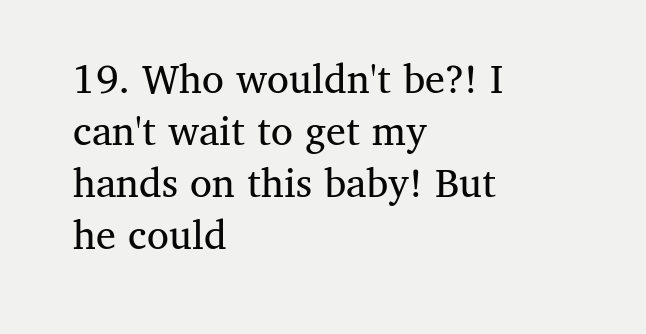19. Who wouldn't be?! I can't wait to get my hands on this baby! But he could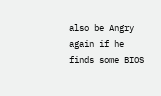also be Angry again if he finds some BIOS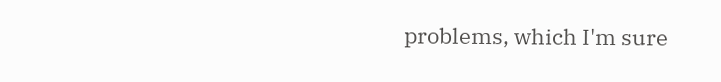problems, which I'm sure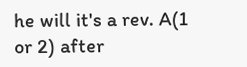he will it's a rev. A(1 or 2) after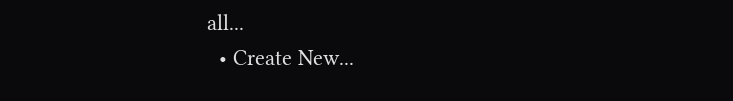all...
  • Create New...